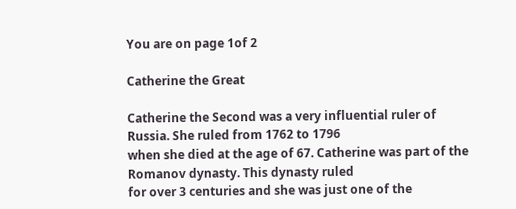You are on page 1of 2

Catherine the Great

Catherine the Second was a very influential ruler of Russia. She ruled from 1762 to 1796
when she died at the age of 67. Catherine was part of the Romanov dynasty. This dynasty ruled
for over 3 centuries and she was just one of the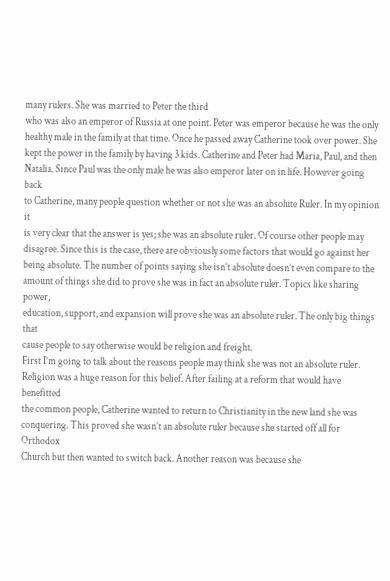many rulers. She was married to Peter the third
who was also an emperor of Russia at one point. Peter was emperor because he was the only
healthy male in the family at that time. Once he passed away Catherine took over power. She
kept the power in the family by having 3 kids. Catherine and Peter had Maria, Paul, and then
Natalia. Since Paul was the only male he was also emperor later on in life. However going back
to Catherine, many people question whether or not she was an absolute Ruler. In my opinion it
is very clear that the answer is yes; she was an absolute ruler. Of course other people may
disagree. Since this is the case, there are obviously some factors that would go against her
being absolute. The number of points saying she isn’t absolute doesn’t even compare to the
amount of things she did to prove she was in fact an absolute ruler. Topics like sharing power,
education, support, and expansion will prove she was an absolute ruler. The only big things that
cause people to say otherwise would be religion and freight.
First I’m going to talk about the reasons people may think she was not an absolute ruler.
Religion was a huge reason for this belief. After failing at a reform that would have benefitted
the common people, Catherine wanted to return to Christianity in the new land she was
conquering. This proved she wasn’t an absolute ruler because she started off all for Orthodox
Church but then wanted to switch back. Another reason was because she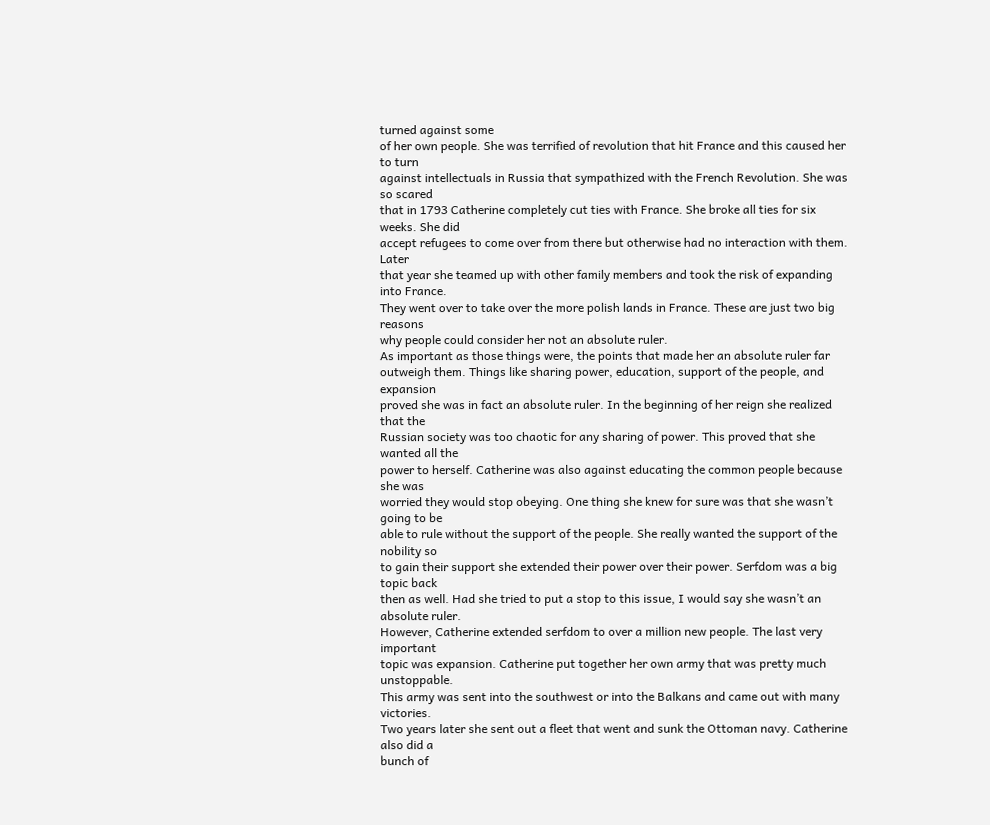turned against some
of her own people. She was terrified of revolution that hit France and this caused her to turn
against intellectuals in Russia that sympathized with the French Revolution. She was so scared
that in 1793 Catherine completely cut ties with France. She broke all ties for six weeks. She did
accept refugees to come over from there but otherwise had no interaction with them. Later
that year she teamed up with other family members and took the risk of expanding into France.
They went over to take over the more polish lands in France. These are just two big reasons
why people could consider her not an absolute ruler.
As important as those things were, the points that made her an absolute ruler far
outweigh them. Things like sharing power, education, support of the people, and expansion
proved she was in fact an absolute ruler. In the beginning of her reign she realized that the
Russian society was too chaotic for any sharing of power. This proved that she wanted all the
power to herself. Catherine was also against educating the common people because she was
worried they would stop obeying. One thing she knew for sure was that she wasn’t going to be
able to rule without the support of the people. She really wanted the support of the nobility so
to gain their support she extended their power over their power. Serfdom was a big topic back
then as well. Had she tried to put a stop to this issue, I would say she wasn’t an absolute ruler.
However, Catherine extended serfdom to over a million new people. The last very important
topic was expansion. Catherine put together her own army that was pretty much unstoppable.
This army was sent into the southwest or into the Balkans and came out with many victories.
Two years later she sent out a fleet that went and sunk the Ottoman navy. Catherine also did a
bunch of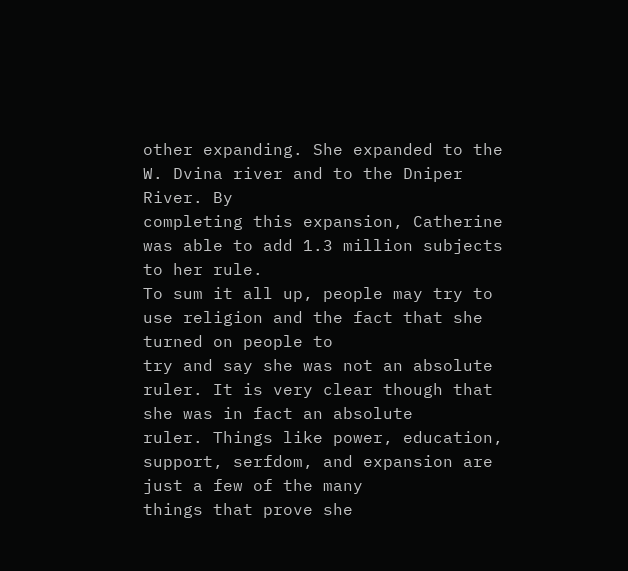other expanding. She expanded to the W. Dvina river and to the Dniper River. By
completing this expansion, Catherine was able to add 1.3 million subjects to her rule.
To sum it all up, people may try to use religion and the fact that she turned on people to
try and say she was not an absolute ruler. It is very clear though that she was in fact an absolute
ruler. Things like power, education, support, serfdom, and expansion are just a few of the many
things that prove she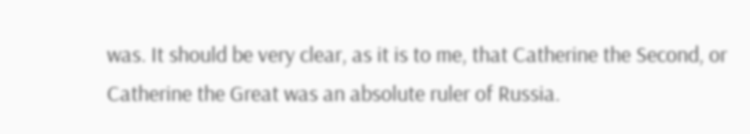was. It should be very clear, as it is to me, that Catherine the Second, or
Catherine the Great was an absolute ruler of Russia.